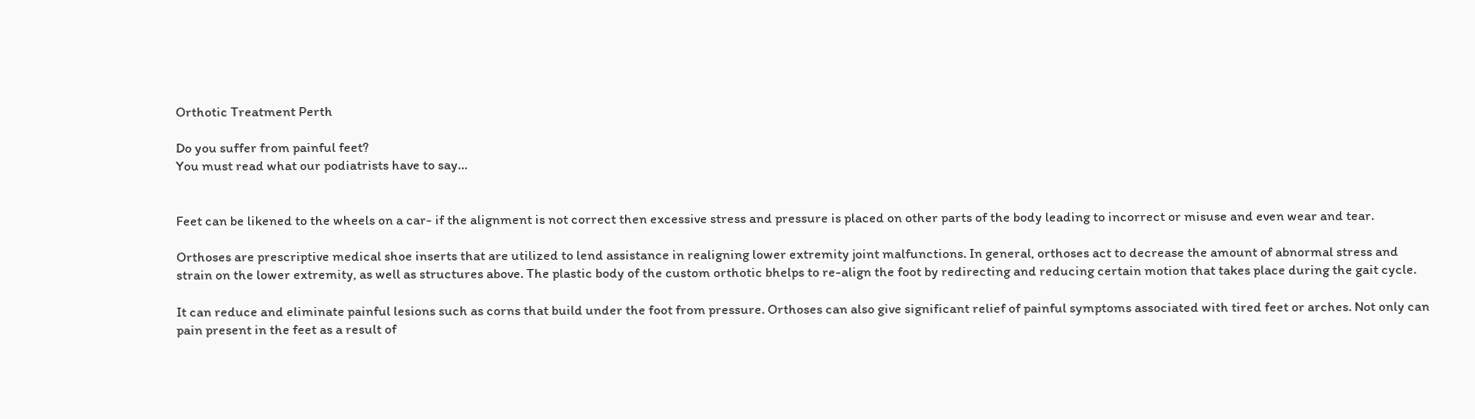Orthotic Treatment Perth

Do you suffer from painful feet?
You must read what our podiatrists have to say…


Feet can be likened to the wheels on a car- if the alignment is not correct then excessive stress and pressure is placed on other parts of the body leading to incorrect or misuse and even wear and tear.

Orthoses are prescriptive medical shoe inserts that are utilized to lend assistance in realigning lower extremity joint malfunctions. In general, orthoses act to decrease the amount of abnormal stress and strain on the lower extremity, as well as structures above. The plastic body of the custom orthotic bhelps to re-align the foot by redirecting and reducing certain motion that takes place during the gait cycle.

It can reduce and eliminate painful lesions such as corns that build under the foot from pressure. Orthoses can also give significant relief of painful symptoms associated with tired feet or arches. Not only can pain present in the feet as a result of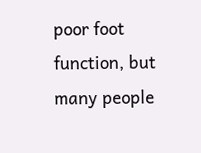poor foot function, but many people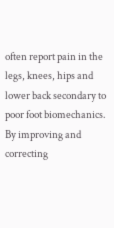often report pain in the legs, knees, hips and lower back secondary to poor foot biomechanics. By improving and correcting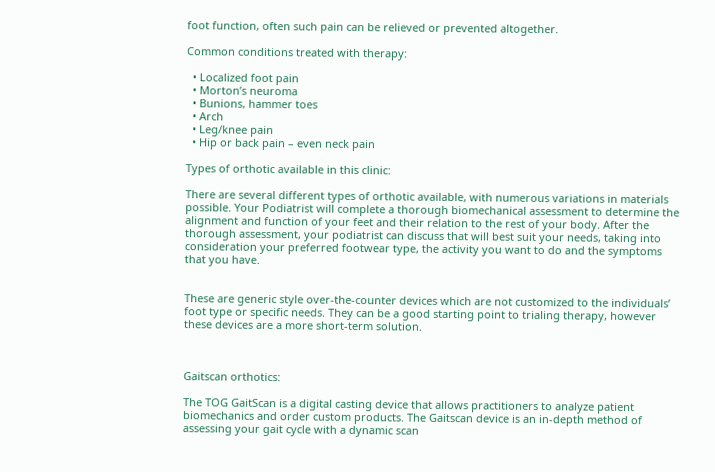foot function, often such pain can be relieved or prevented altogether.

Common conditions treated with therapy:

  • Localized foot pain
  • Morton’s neuroma
  • Bunions, hammer toes
  • Arch
  • Leg/knee pain
  • Hip or back pain – even neck pain

Types of orthotic available in this clinic:

There are several different types of orthotic available, with numerous variations in materials possible. Your Podiatrist will complete a thorough biomechanical assessment to determine the alignment and function of your feet and their relation to the rest of your body. After the thorough assessment, your podiatrist can discuss that will best suit your needs, taking into consideration your preferred footwear type, the activity you want to do and the symptoms that you have.


These are generic style over-the-counter devices which are not customized to the individuals’ foot type or specific needs. They can be a good starting point to trialing therapy, however these devices are a more short-term solution.



Gaitscan orthotics:

The TOG GaitScan is a digital casting device that allows practitioners to analyze patient biomechanics and order custom products. The Gaitscan device is an in-depth method of assessing your gait cycle with a dynamic scan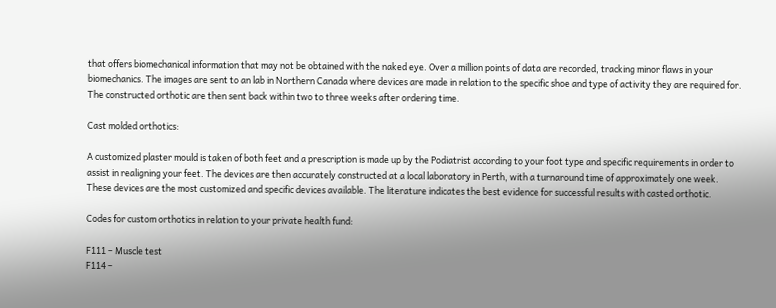that offers biomechanical information that may not be obtained with the naked eye. Over a million points of data are recorded, tracking minor flaws in your biomechanics. The images are sent to an lab in Northern Canada where devices are made in relation to the specific shoe and type of activity they are required for. The constructed orthotic are then sent back within two to three weeks after ordering time.

Cast molded orthotics:

A customized plaster mould is taken of both feet and a prescription is made up by the Podiatrist according to your foot type and specific requirements in order to assist in realigning your feet. The devices are then accurately constructed at a local laboratory in Perth, with a turnaround time of approximately one week. These devices are the most customized and specific devices available. The literature indicates the best evidence for successful results with casted orthotic.

Codes for custom orthotics in relation to your private health fund:

F111 – Muscle test
F114 –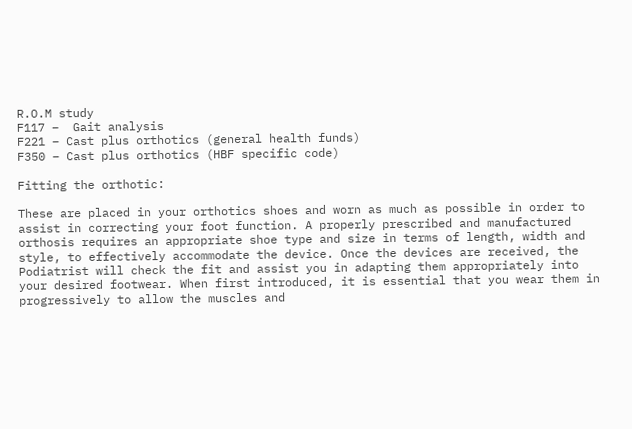R.O.M study
F117 –  Gait analysis
F221 – Cast plus orthotics (general health funds)
F350 – Cast plus orthotics (HBF specific code)

Fitting the orthotic:

These are placed in your orthotics shoes and worn as much as possible in order to assist in correcting your foot function. A properly prescribed and manufactured orthosis requires an appropriate shoe type and size in terms of length, width and style, to effectively accommodate the device. Once the devices are received, the Podiatrist will check the fit and assist you in adapting them appropriately into your desired footwear. When first introduced, it is essential that you wear them in progressively to allow the muscles and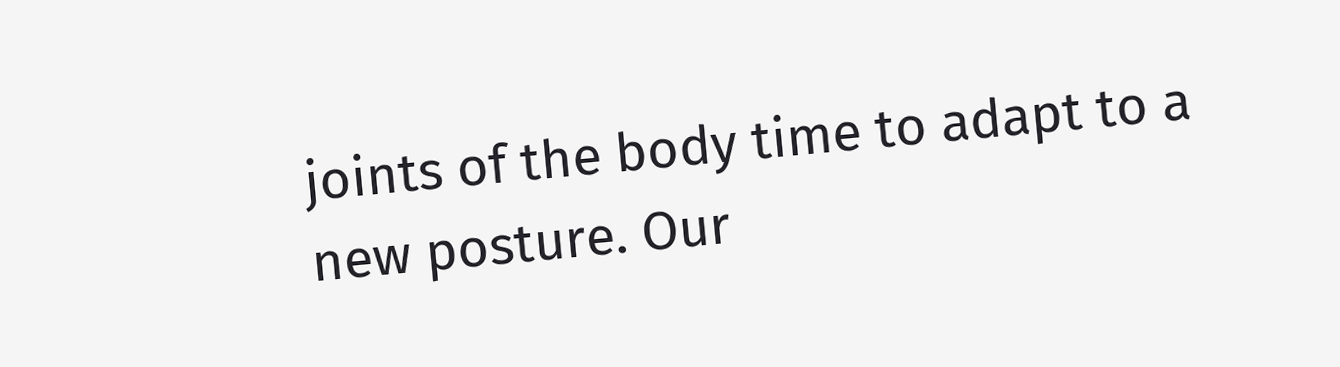joints of the body time to adapt to a new posture. Our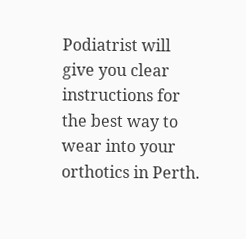Podiatrist will give you clear instructions for the best way to wear into your orthotics in Perth.